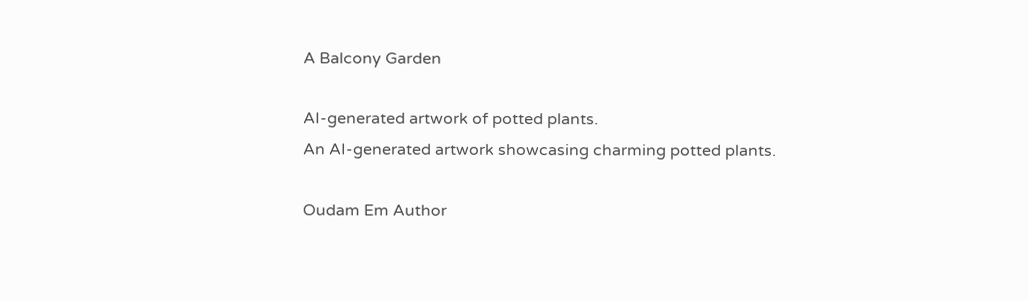A Balcony Garden

AI-generated artwork of potted plants.
An AI-generated artwork showcasing charming potted plants.

Oudam Em Author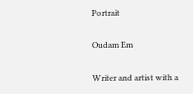Portrait

Oudam Em

Writer and artist with a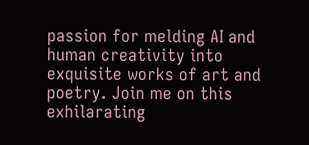passion for melding AI and human creativity into exquisite works of art and poetry. Join me on this exhilarating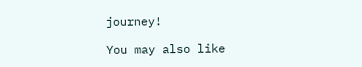journey!

You may also like